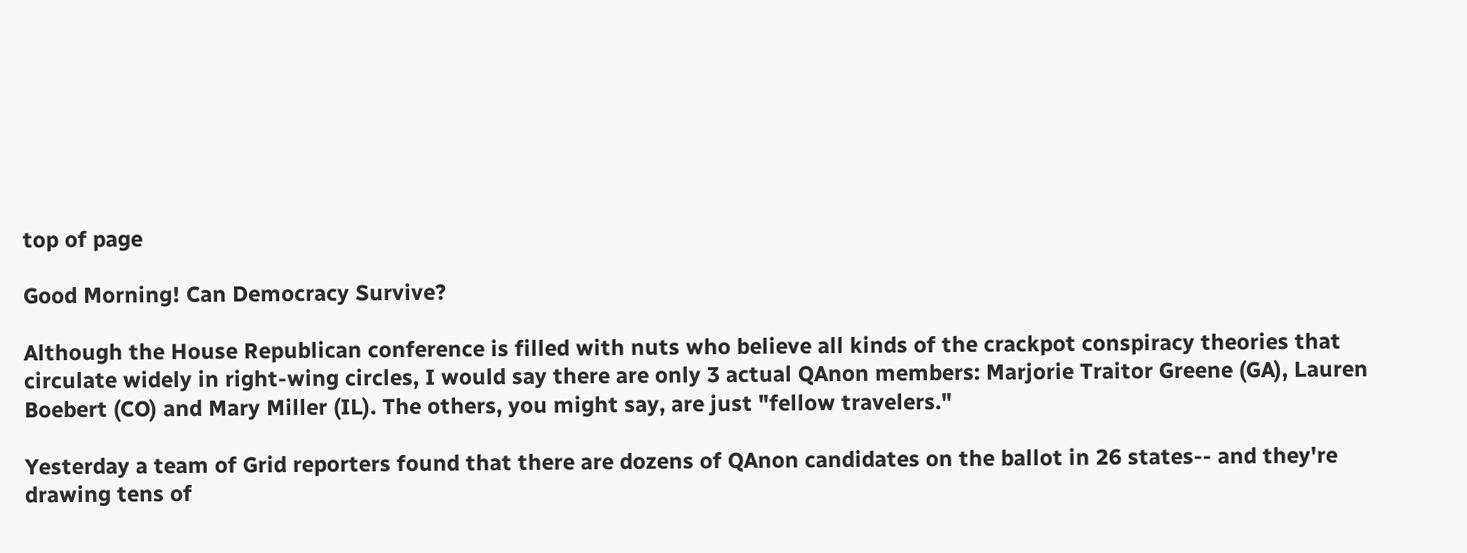top of page

Good Morning! Can Democracy Survive?

Although the House Republican conference is filled with nuts who believe all kinds of the crackpot conspiracy theories that circulate widely in right-wing circles, I would say there are only 3 actual QAnon members: Marjorie Traitor Greene (GA), Lauren Boebert (CO) and Mary Miller (IL). The others, you might say, are just "fellow travelers."

Yesterday a team of Grid reporters found that there are dozens of QAnon candidates on the ballot in 26 states-- and they're drawing tens of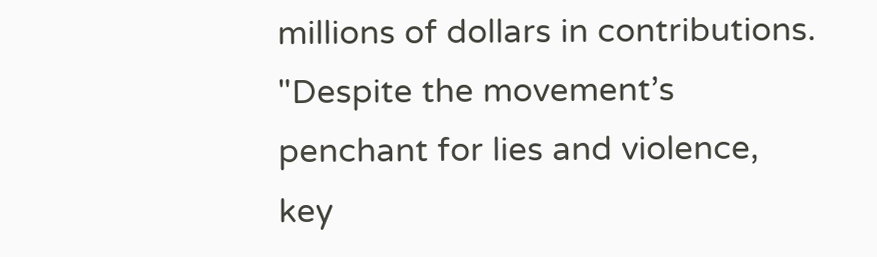millions of dollars in contributions. "Despite the movement’s penchant for lies and violence, key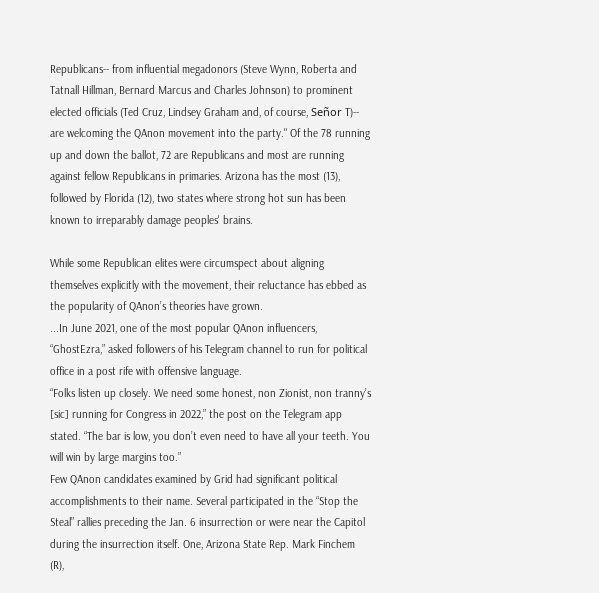Republicans-- from influential megadonors (Steve Wynn, Roberta and Tatnall Hillman, Bernard Marcus and Charles Johnson) to prominent elected officials (Ted Cruz, Lindsey Graham and, of course, Señor T)-- are welcoming the QAnon movement into the party." Of the 78 running up and down the ballot, 72 are Republicans and most are running against fellow Republicans in primaries. Arizona has the most (13), followed by Florida (12), two states where strong hot sun has been known to irreparably damage peoples' brains.

While some Republican elites were circumspect about aligning themselves explicitly with the movement, their reluctance has ebbed as the popularity of QAnon’s theories have grown.
...In June 2021, one of the most popular QAnon influencers, “GhostEzra,” asked followers of his Telegram channel to run for political office in a post rife with offensive language.
“Folks listen up closely. We need some honest, non Zionist, non tranny’s [sic] running for Congress in 2022,” the post on the Telegram app stated. “The bar is low, you don’t even need to have all your teeth. You will win by large margins too.”
Few QAnon candidates examined by Grid had significant political accomplishments to their name. Several participated in the “Stop the Steal” rallies preceding the Jan. 6 insurrection or were near the Capitol during the insurrection itself. One, Arizona State Rep. Mark Finchem (R),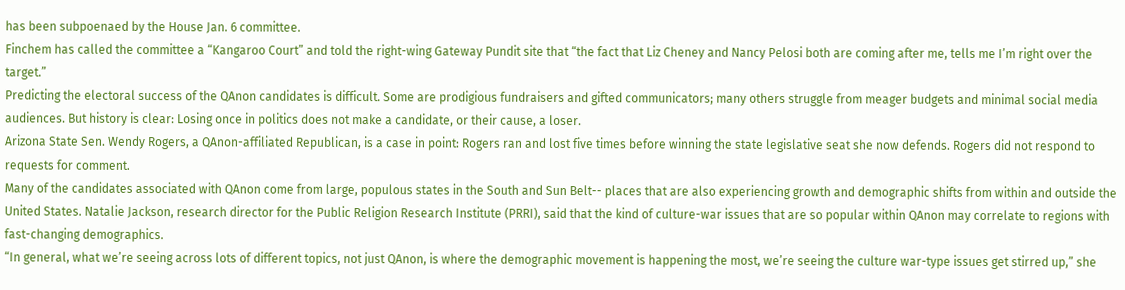has been subpoenaed by the House Jan. 6 committee.
Finchem has called the committee a “Kangaroo Court” and told the right-wing Gateway Pundit site that “the fact that Liz Cheney and Nancy Pelosi both are coming after me, tells me I’m right over the target.”
Predicting the electoral success of the QAnon candidates is difficult. Some are prodigious fundraisers and gifted communicators; many others struggle from meager budgets and minimal social media audiences. But history is clear: Losing once in politics does not make a candidate, or their cause, a loser.
Arizona State Sen. Wendy Rogers, a QAnon-affiliated Republican, is a case in point: Rogers ran and lost five times before winning the state legislative seat she now defends. Rogers did not respond to requests for comment.
Many of the candidates associated with QAnon come from large, populous states in the South and Sun Belt-- places that are also experiencing growth and demographic shifts from within and outside the United States. Natalie Jackson, research director for the Public Religion Research Institute (PRRI), said that the kind of culture-war issues that are so popular within QAnon may correlate to regions with fast-changing demographics.
“In general, what we’re seeing across lots of different topics, not just QAnon, is where the demographic movement is happening the most, we’re seeing the culture war-type issues get stirred up,” she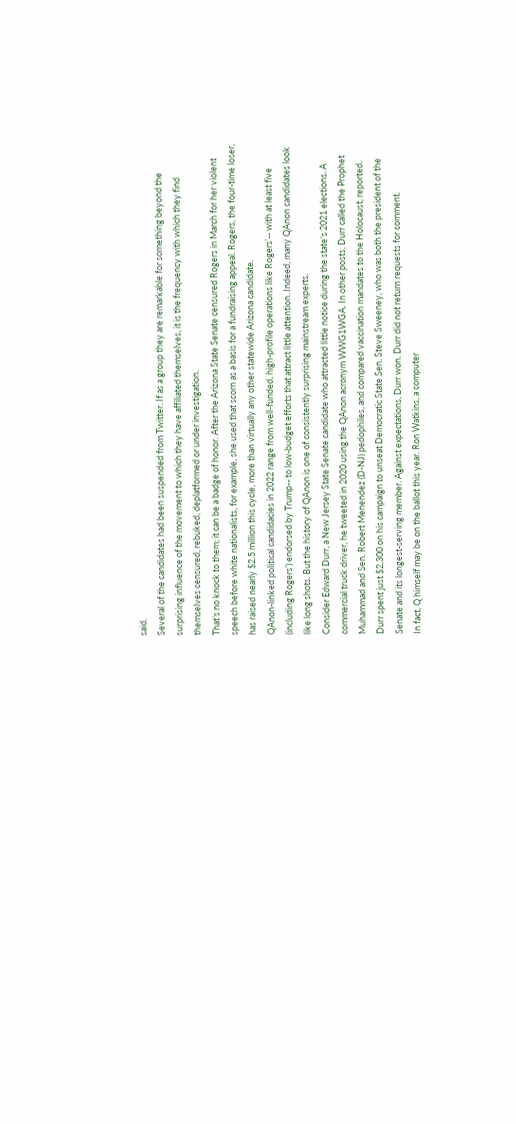said.
Several of the candidates had been suspended from Twitter. If as a group they are remarkable for something beyond the surprising influence of the movement to which they have affiliated themselves, it is the frequency with which they find themselves censured, rebuked, deplatformed or under investigation.
That’s no knock to them; it can be a badge of honor. After the Arizona State Senate censured Rogers in March for her violent speech before white nationalists, for example, she used that scorn as a basis for a fundraising appeal. Rogers, the four-time loser, has raised nearly $2.5 million this cycle, more than virtually any other statewide Arizona candidate.
QAnon-linked political candidacies in 2022 range from well-funded, high-profile operations like Rogers’-- with at least five (including Rogers’) endorsed by Trump-- to low-budget efforts that attract little attention. Indeed, many QAnon candidates look like long shots. But the history of QAnon is one of consistently surprising mainstream experts.
Consider Edward Durr, a New Jersey State Senate candidate who attracted little notice during the state’s 2021 elections. A commercial truck driver, he tweeted in 2020 using the QAnon acronym WWG1WGA. In other posts, Durr called the Prophet Muhammad and Sen. Robert Menendez (D-NJ) pedophiles, and compared vaccination mandates to the Holocaust, reported.
Durr spent just $2,300 on his campaign to unseat Democratic State Sen. Steve Sweeney, who was both the president of the Senate and its longest-serving member. Against expectations, Durr won. Durr did not return requests for comment.
In fact, Q himself may be on the ballot this year. Ron Watkins, a computer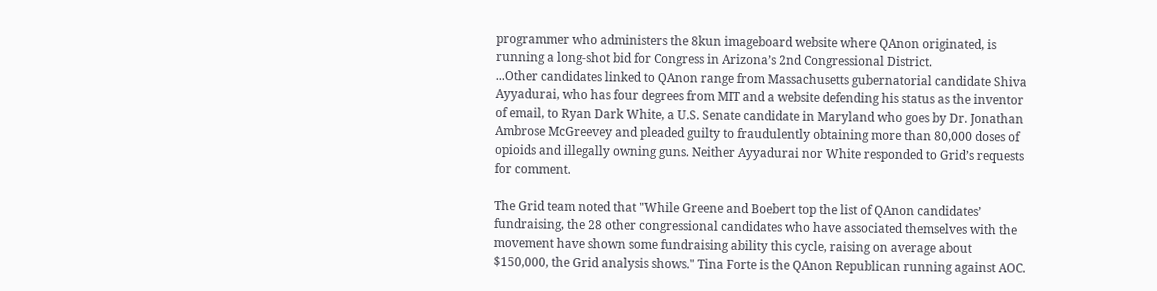programmer who administers the 8kun imageboard website where QAnon originated, is running a long-shot bid for Congress in Arizona’s 2nd Congressional District.
...Other candidates linked to QAnon range from Massachusetts gubernatorial candidate Shiva Ayyadurai, who has four degrees from MIT and a website defending his status as the inventor of email, to Ryan Dark White, a U.S. Senate candidate in Maryland who goes by Dr. Jonathan Ambrose McGreevey and pleaded guilty to fraudulently obtaining more than 80,000 doses of opioids and illegally owning guns. Neither Ayyadurai nor White responded to Grid’s requests for comment.

The Grid team noted that "While Greene and Boebert top the list of QAnon candidates’ fundraising, the 28 other congressional candidates who have associated themselves with the movement have shown some fundraising ability this cycle, raising on average about $150,000, the Grid analysis shows." Tina Forte is the QAnon Republican running against AOC.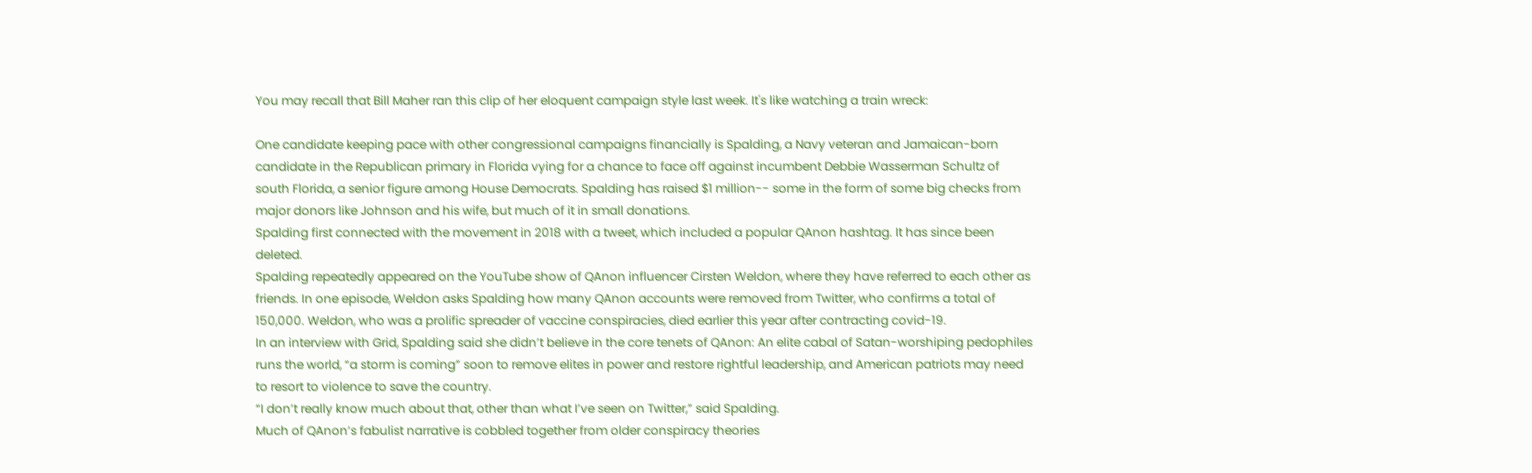You may recall that Bill Maher ran this clip of her eloquent campaign style last week. It's like watching a train wreck:

One candidate keeping pace with other congressional campaigns financially is Spalding, a Navy veteran and Jamaican-born candidate in the Republican primary in Florida vying for a chance to face off against incumbent Debbie Wasserman Schultz of south Florida, a senior figure among House Democrats. Spalding has raised $1 million-- some in the form of some big checks from major donors like Johnson and his wife, but much of it in small donations.
Spalding first connected with the movement in 2018 with a tweet, which included a popular QAnon hashtag. It has since been deleted.
Spalding repeatedly appeared on the YouTube show of QAnon influencer Cirsten Weldon, where they have referred to each other as friends. In one episode, Weldon asks Spalding how many QAnon accounts were removed from Twitter, who confirms a total of 150,000. Weldon, who was a prolific spreader of vaccine conspiracies, died earlier this year after contracting covid-19.
In an interview with Grid, Spalding said she didn’t believe in the core tenets of QAnon: An elite cabal of Satan-worshiping pedophiles runs the world, “a storm is coming” soon to remove elites in power and restore rightful leadership, and American patriots may need to resort to violence to save the country.
“I don’t really know much about that, other than what I’ve seen on Twitter,” said Spalding.
Much of QAnon’s fabulist narrative is cobbled together from older conspiracy theories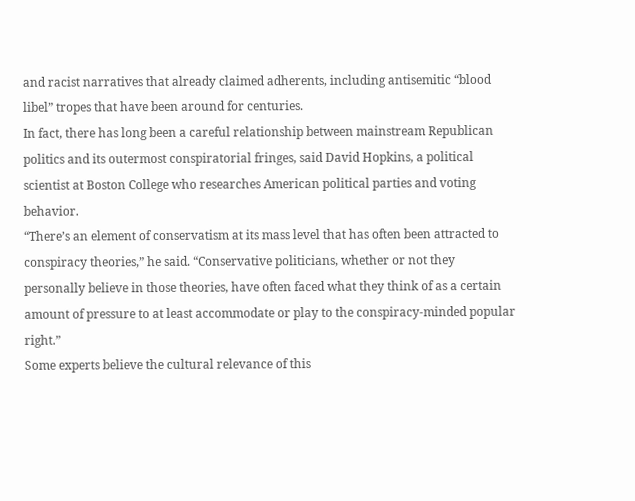and racist narratives that already claimed adherents, including antisemitic “blood libel” tropes that have been around for centuries.
In fact, there has long been a careful relationship between mainstream Republican politics and its outermost conspiratorial fringes, said David Hopkins, a political scientist at Boston College who researches American political parties and voting behavior.
“There’s an element of conservatism at its mass level that has often been attracted to conspiracy theories,” he said. “Conservative politicians, whether or not they personally believe in those theories, have often faced what they think of as a certain amount of pressure to at least accommodate or play to the conspiracy-minded popular right.”
Some experts believe the cultural relevance of this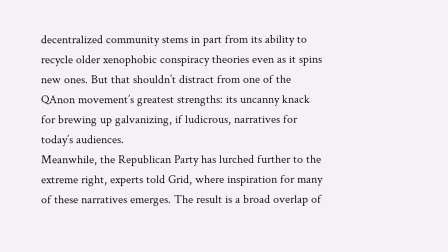decentralized community stems in part from its ability to recycle older xenophobic conspiracy theories even as it spins new ones. But that shouldn’t distract from one of the QAnon movement’s greatest strengths: its uncanny knack for brewing up galvanizing, if ludicrous, narratives for today’s audiences.
Meanwhile, the Republican Party has lurched further to the extreme right, experts told Grid, where inspiration for many of these narratives emerges. The result is a broad overlap of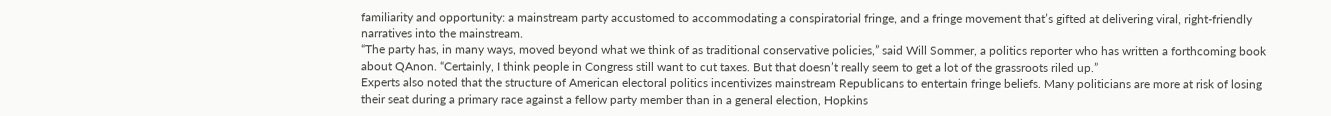familiarity and opportunity: a mainstream party accustomed to accommodating a conspiratorial fringe, and a fringe movement that’s gifted at delivering viral, right-friendly narratives into the mainstream.
“The party has, in many ways, moved beyond what we think of as traditional conservative policies,” said Will Sommer, a politics reporter who has written a forthcoming book about QAnon. “Certainly, I think people in Congress still want to cut taxes. But that doesn’t really seem to get a lot of the grassroots riled up.”
Experts also noted that the structure of American electoral politics incentivizes mainstream Republicans to entertain fringe beliefs. Many politicians are more at risk of losing their seat during a primary race against a fellow party member than in a general election, Hopkins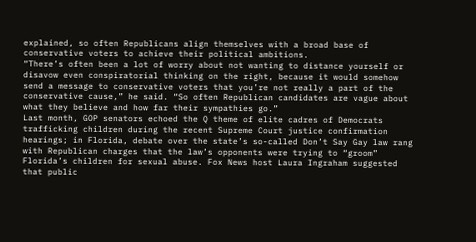explained, so often Republicans align themselves with a broad base of conservative voters to achieve their political ambitions.
“There’s often been a lot of worry about not wanting to distance yourself or disavow even conspiratorial thinking on the right, because it would somehow send a message to conservative voters that you’re not really a part of the conservative cause,” he said. “So often Republican candidates are vague about what they believe and how far their sympathies go.”
Last month, GOP senators echoed the Q theme of elite cadres of Democrats trafficking children during the recent Supreme Court justice confirmation hearings; in Florida, debate over the state’s so-called Don’t Say Gay law rang with Republican charges that the law’s opponents were trying to “groom” Florida’s children for sexual abuse. Fox News host Laura Ingraham suggested that public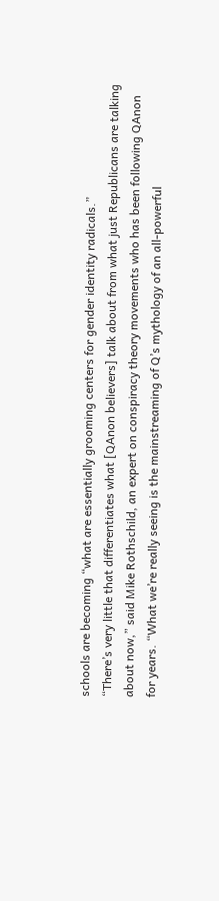schools are becoming “what are essentially grooming centers for gender identity radicals.”
“There’s very little that differentiates what [QAnon believers] talk about from what just Republicans are talking about now,” said Mike Rothschild, an expert on conspiracy theory movements who has been following QAnon for years. “What we’re really seeing is the mainstreaming of Q’s mythology of an all-powerful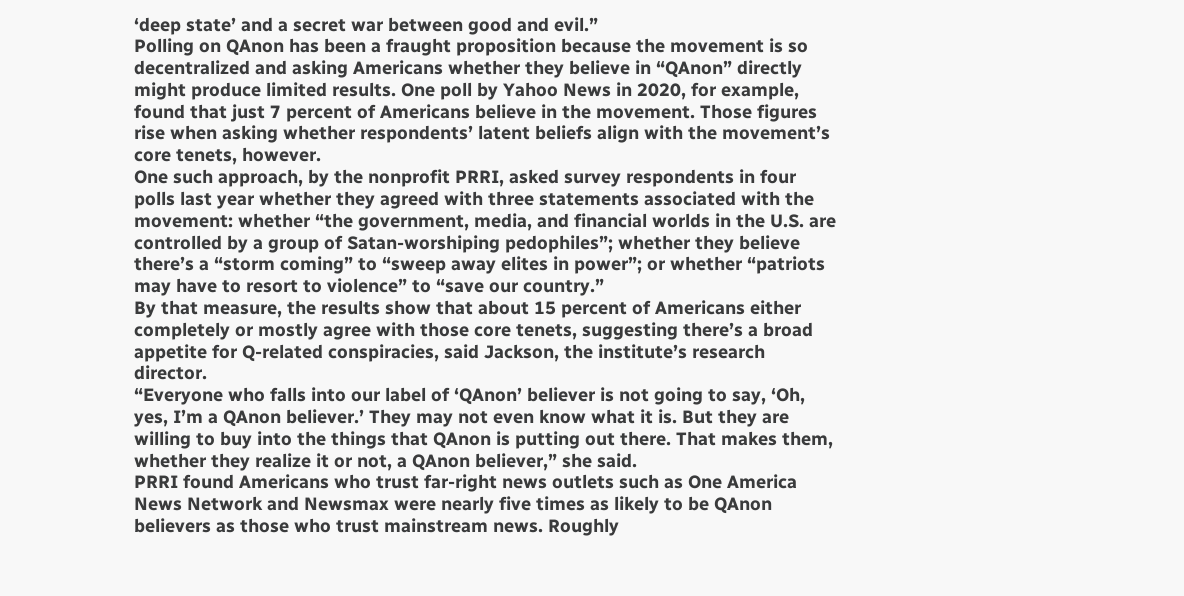‘deep state’ and a secret war between good and evil.”
Polling on QAnon has been a fraught proposition because the movement is so decentralized and asking Americans whether they believe in “QAnon” directly might produce limited results. One poll by Yahoo News in 2020, for example, found that just 7 percent of Americans believe in the movement. Those figures rise when asking whether respondents’ latent beliefs align with the movement’s core tenets, however.
One such approach, by the nonprofit PRRI, asked survey respondents in four polls last year whether they agreed with three statements associated with the movement: whether “the government, media, and financial worlds in the U.S. are controlled by a group of Satan-worshiping pedophiles”; whether they believe there’s a “storm coming” to “sweep away elites in power”; or whether “patriots may have to resort to violence” to “save our country.”
By that measure, the results show that about 15 percent of Americans either completely or mostly agree with those core tenets, suggesting there’s a broad appetite for Q-related conspiracies, said Jackson, the institute’s research director.
“Everyone who falls into our label of ‘QAnon’ believer is not going to say, ‘Oh, yes, I’m a QAnon believer.’ They may not even know what it is. But they are willing to buy into the things that QAnon is putting out there. That makes them, whether they realize it or not, a QAnon believer,” she said.
PRRI found Americans who trust far-right news outlets such as One America News Network and Newsmax were nearly five times as likely to be QAnon believers as those who trust mainstream news. Roughly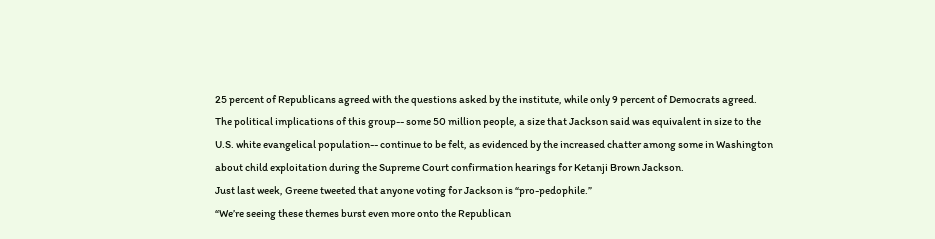25 percent of Republicans agreed with the questions asked by the institute, while only 9 percent of Democrats agreed.
The political implications of this group-- some 50 million people, a size that Jackson said was equivalent in size to the U.S. white evangelical population-- continue to be felt, as evidenced by the increased chatter among some in Washington about child exploitation during the Supreme Court confirmation hearings for Ketanji Brown Jackson.
Just last week, Greene tweeted that anyone voting for Jackson is “pro-pedophile.”
“We’re seeing these themes burst even more onto the Republican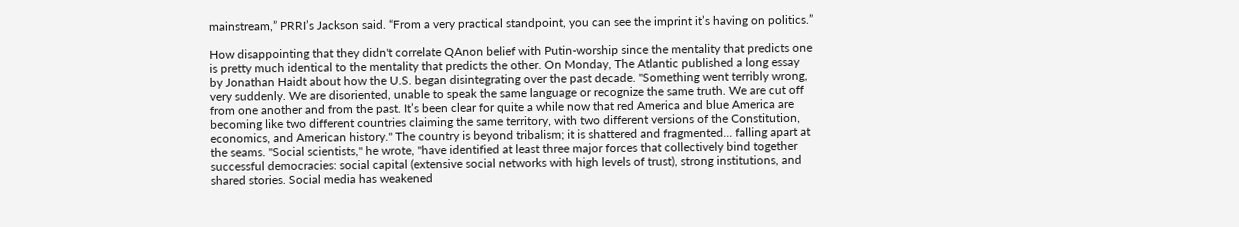mainstream,” PRRI’s Jackson said. “From a very practical standpoint, you can see the imprint it’s having on politics.”

How disappointing that they didn't correlate QAnon belief with Putin-worship since the mentality that predicts one is pretty much identical to the mentality that predicts the other. On Monday, The Atlantic published a long essay by Jonathan Haidt about how the U.S. began disintegrating over the past decade. "Something went terribly wrong, very suddenly. We are disoriented, unable to speak the same language or recognize the same truth. We are cut off from one another and from the past. It’s been clear for quite a while now that red America and blue America are becoming like two different countries claiming the same territory, with two different versions of the Constitution, economics, and American history." The country is beyond tribalism; it is shattered and fragmented... falling apart at the seams. "Social scientists," he wrote, "have identified at least three major forces that collectively bind together successful democracies: social capital (extensive social networks with high levels of trust), strong institutions, and shared stories. Social media has weakened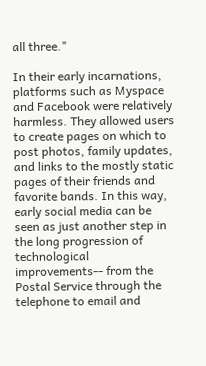all three."

In their early incarnations, platforms such as Myspace and Facebook were relatively harmless. They allowed users to create pages on which to post photos, family updates, and links to the mostly static pages of their friends and favorite bands. In this way, early social media can be seen as just another step in the long progression of technological improvements-- from the Postal Service through the telephone to email and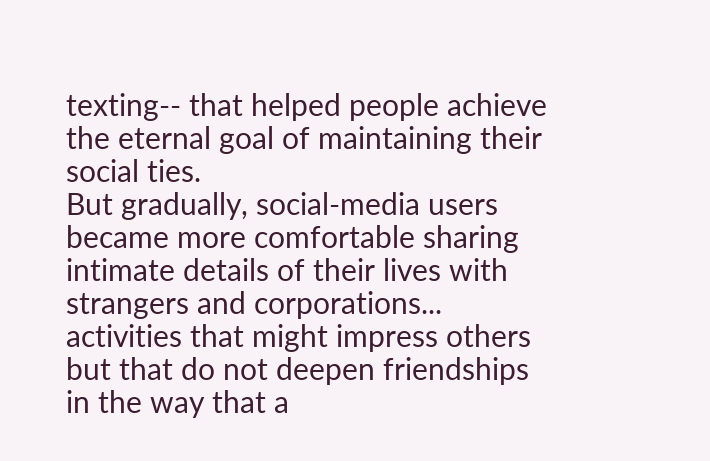texting-- that helped people achieve the eternal goal of maintaining their social ties.
But gradually, social-media users became more comfortable sharing intimate details of their lives with strangers and corporations... activities that might impress others but that do not deepen friendships in the way that a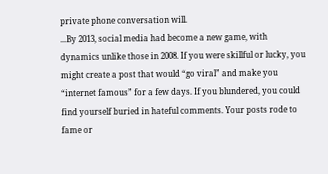private phone conversation will.
...By 2013, social media had become a new game, with dynamics unlike those in 2008. If you were skillful or lucky, you might create a post that would “go viral” and make you “internet famous” for a few days. If you blundered, you could find yourself buried in hateful comments. Your posts rode to fame or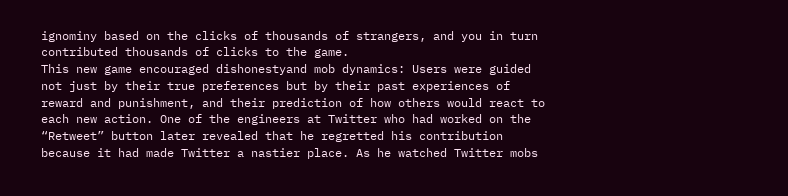ignominy based on the clicks of thousands of strangers, and you in turn contributed thousands of clicks to the game.
This new game encouraged dishonestyand mob dynamics: Users were guided not just by their true preferences but by their past experiences of reward and punishment, and their prediction of how others would react to each new action. One of the engineers at Twitter who had worked on the “Retweet” button later revealed that he regretted his contribution because it had made Twitter a nastier place. As he watched Twitter mobs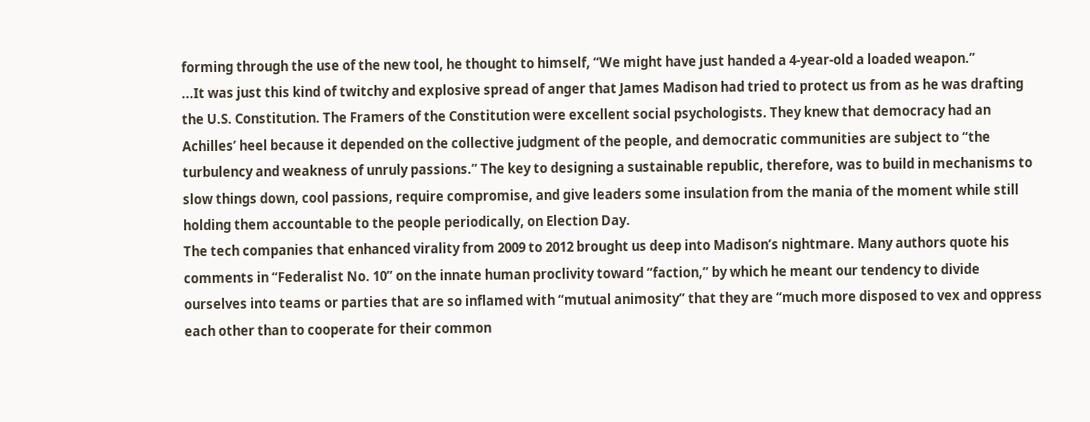forming through the use of the new tool, he thought to himself, “We might have just handed a 4-year-old a loaded weapon.”
...It was just this kind of twitchy and explosive spread of anger that James Madison had tried to protect us from as he was drafting the U.S. Constitution. The Framers of the Constitution were excellent social psychologists. They knew that democracy had an Achilles’ heel because it depended on the collective judgment of the people, and democratic communities are subject to “the turbulency and weakness of unruly passions.” The key to designing a sustainable republic, therefore, was to build in mechanisms to slow things down, cool passions, require compromise, and give leaders some insulation from the mania of the moment while still holding them accountable to the people periodically, on Election Day.
The tech companies that enhanced virality from 2009 to 2012 brought us deep into Madison’s nightmare. Many authors quote his comments in “Federalist No. 10” on the innate human proclivity toward “faction,” by which he meant our tendency to divide ourselves into teams or parties that are so inflamed with “mutual animosity” that they are “much more disposed to vex and oppress each other than to cooperate for their common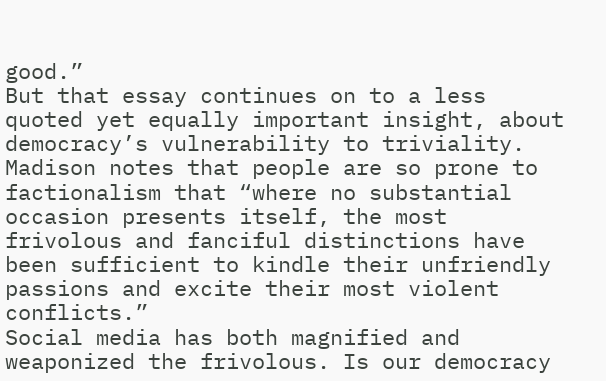good.”
But that essay continues on to a less quoted yet equally important insight, about democracy’s vulnerability to triviality. Madison notes that people are so prone to factionalism that “where no substantial occasion presents itself, the most frivolous and fanciful distinctions have been sufficient to kindle their unfriendly passions and excite their most violent conflicts.”
Social media has both magnified and weaponized the frivolous. Is our democracy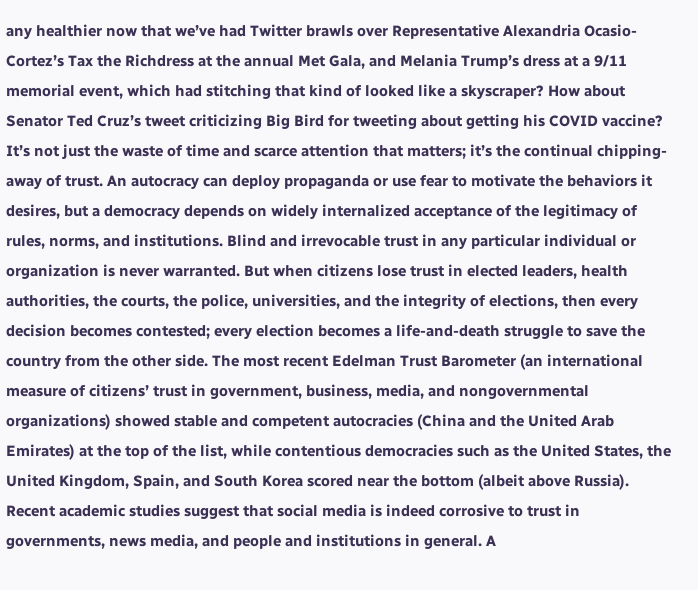any healthier now that we’ve had Twitter brawls over Representative Alexandria Ocasio-Cortez’s Tax the Richdress at the annual Met Gala, and Melania Trump’s dress at a 9/11 memorial event, which had stitching that kind of looked like a skyscraper? How about Senator Ted Cruz’s tweet criticizing Big Bird for tweeting about getting his COVID vaccine?
It’s not just the waste of time and scarce attention that matters; it’s the continual chipping-away of trust. An autocracy can deploy propaganda or use fear to motivate the behaviors it desires, but a democracy depends on widely internalized acceptance of the legitimacy of rules, norms, and institutions. Blind and irrevocable trust in any particular individual or organization is never warranted. But when citizens lose trust in elected leaders, health authorities, the courts, the police, universities, and the integrity of elections, then every decision becomes contested; every election becomes a life-and-death struggle to save the country from the other side. The most recent Edelman Trust Barometer (an international measure of citizens’ trust in government, business, media, and nongovernmental organizations) showed stable and competent autocracies (China and the United Arab Emirates) at the top of the list, while contentious democracies such as the United States, the United Kingdom, Spain, and South Korea scored near the bottom (albeit above Russia).
Recent academic studies suggest that social media is indeed corrosive to trust in governments, news media, and people and institutions in general. A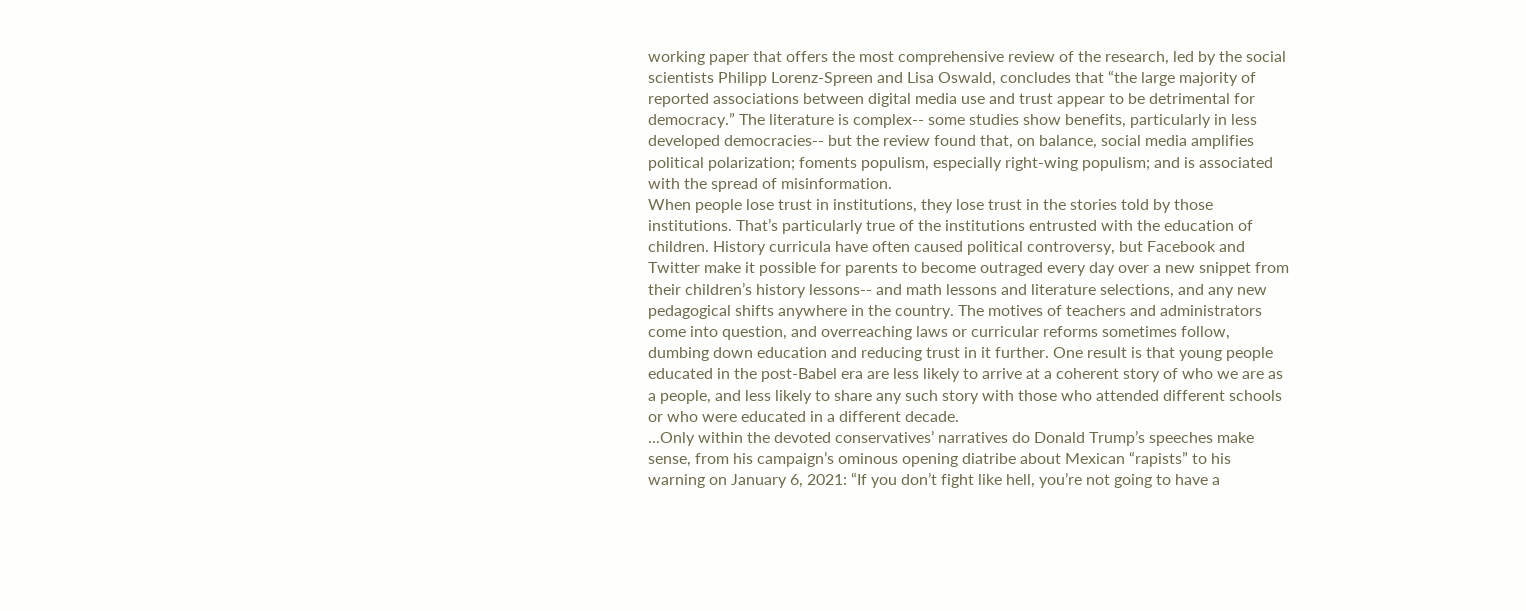working paper that offers the most comprehensive review of the research, led by the social scientists Philipp Lorenz-Spreen and Lisa Oswald, concludes that “the large majority of reported associations between digital media use and trust appear to be detrimental for democracy.” The literature is complex-- some studies show benefits, particularly in less developed democracies-- but the review found that, on balance, social media amplifies political polarization; foments populism, especially right-wing populism; and is associated with the spread of misinformation.
When people lose trust in institutions, they lose trust in the stories told by those institutions. That’s particularly true of the institutions entrusted with the education of children. History curricula have often caused political controversy, but Facebook and Twitter make it possible for parents to become outraged every day over a new snippet from their children’s history lessons-- and math lessons and literature selections, and any new pedagogical shifts anywhere in the country. The motives of teachers and administrators come into question, and overreaching laws or curricular reforms sometimes follow, dumbing down education and reducing trust in it further. One result is that young people educated in the post-Babel era are less likely to arrive at a coherent story of who we are as a people, and less likely to share any such story with those who attended different schools or who were educated in a different decade.
...Only within the devoted conservatives’ narratives do Donald Trump’s speeches make sense, from his campaign’s ominous opening diatribe about Mexican “rapists” to his warning on January 6, 2021: “If you don’t fight like hell, you’re not going to have a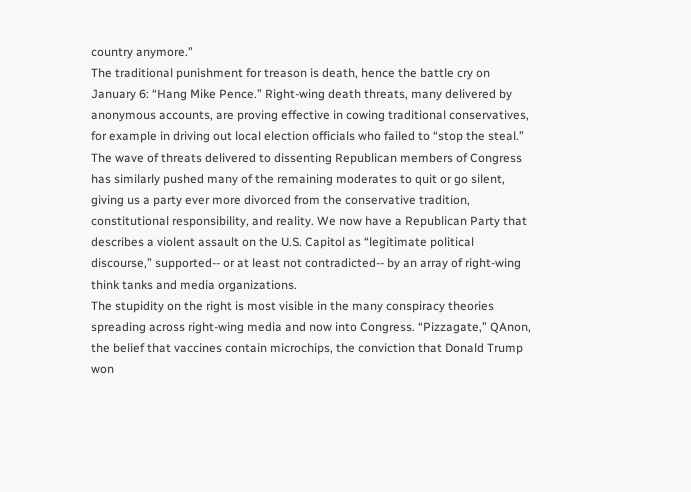country anymore.”
The traditional punishment for treason is death, hence the battle cry on January 6: “Hang Mike Pence.” Right-wing death threats, many delivered by anonymous accounts, are proving effective in cowing traditional conservatives, for example in driving out local election officials who failed to “stop the steal.” The wave of threats delivered to dissenting Republican members of Congress has similarly pushed many of the remaining moderates to quit or go silent, giving us a party ever more divorced from the conservative tradition, constitutional responsibility, and reality. We now have a Republican Party that describes a violent assault on the U.S. Capitol as “legitimate political discourse,” supported-- or at least not contradicted-- by an array of right-wing think tanks and media organizations.
The stupidity on the right is most visible in the many conspiracy theories spreading across right-wing media and now into Congress. “Pizzagate,” QAnon, the belief that vaccines contain microchips, the conviction that Donald Trump won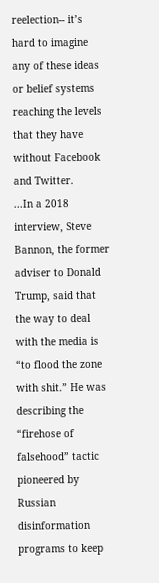reelection-- it’s hard to imagine any of these ideas or belief systems reaching the levels that they have without Facebook and Twitter.
...In a 2018 interview, Steve Bannon, the former adviser to Donald Trump, said that the way to deal with the media is “to flood the zone with shit.” He was describing the “firehose of falsehood” tactic pioneered by Russian disinformation programs to keep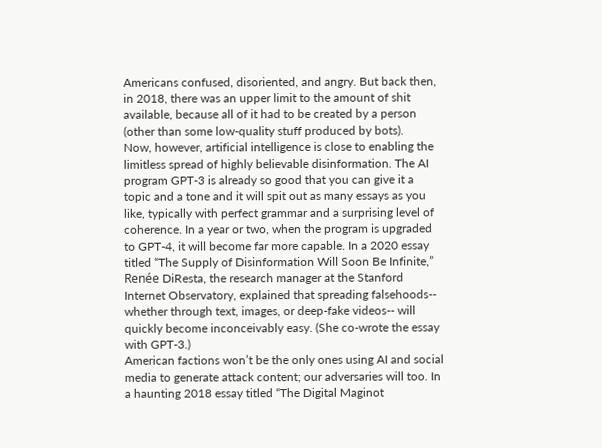Americans confused, disoriented, and angry. But back then, in 2018, there was an upper limit to the amount of shit available, because all of it had to be created by a person (other than some low-quality stuff produced by bots).
Now, however, artificial intelligence is close to enabling the limitless spread of highly believable disinformation. The AI program GPT-3 is already so good that you can give it a topic and a tone and it will spit out as many essays as you like, typically with perfect grammar and a surprising level of coherence. In a year or two, when the program is upgraded to GPT-4, it will become far more capable. In a 2020 essay titled “The Supply of Disinformation Will Soon Be Infinite,” Renée DiResta, the research manager at the Stanford Internet Observatory, explained that spreading falsehoods-- whether through text, images, or deep-fake videos-- will quickly become inconceivably easy. (She co-wrote the essay with GPT-3.)
American factions won’t be the only ones using AI and social media to generate attack content; our adversaries will too. In a haunting 2018 essay titled “The Digital Maginot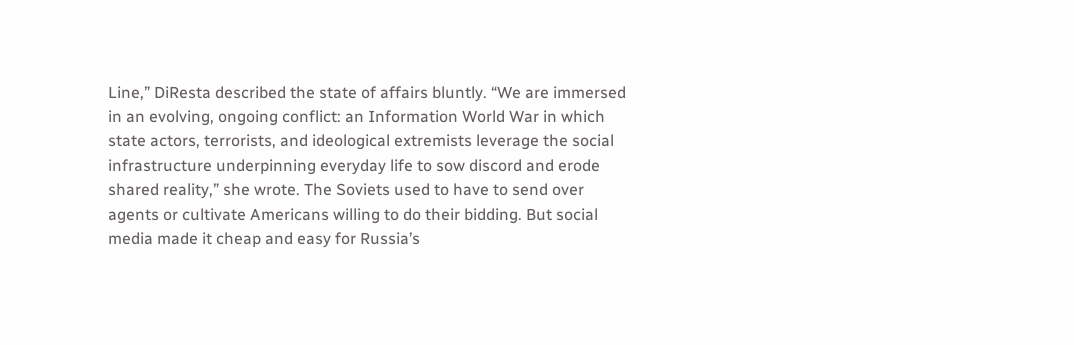Line,” DiResta described the state of affairs bluntly. “We are immersed in an evolving, ongoing conflict: an Information World War in which state actors, terrorists, and ideological extremists leverage the social infrastructure underpinning everyday life to sow discord and erode shared reality,” she wrote. The Soviets used to have to send over agents or cultivate Americans willing to do their bidding. But social media made it cheap and easy for Russia’s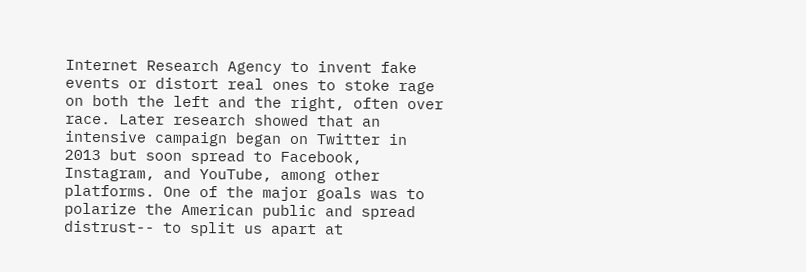Internet Research Agency to invent fake events or distort real ones to stoke rage on both the left and the right, often over race. Later research showed that an intensive campaign began on Twitter in 2013 but soon spread to Facebook, Instagram, and YouTube, among other platforms. One of the major goals was to polarize the American public and spread distrust-- to split us apart at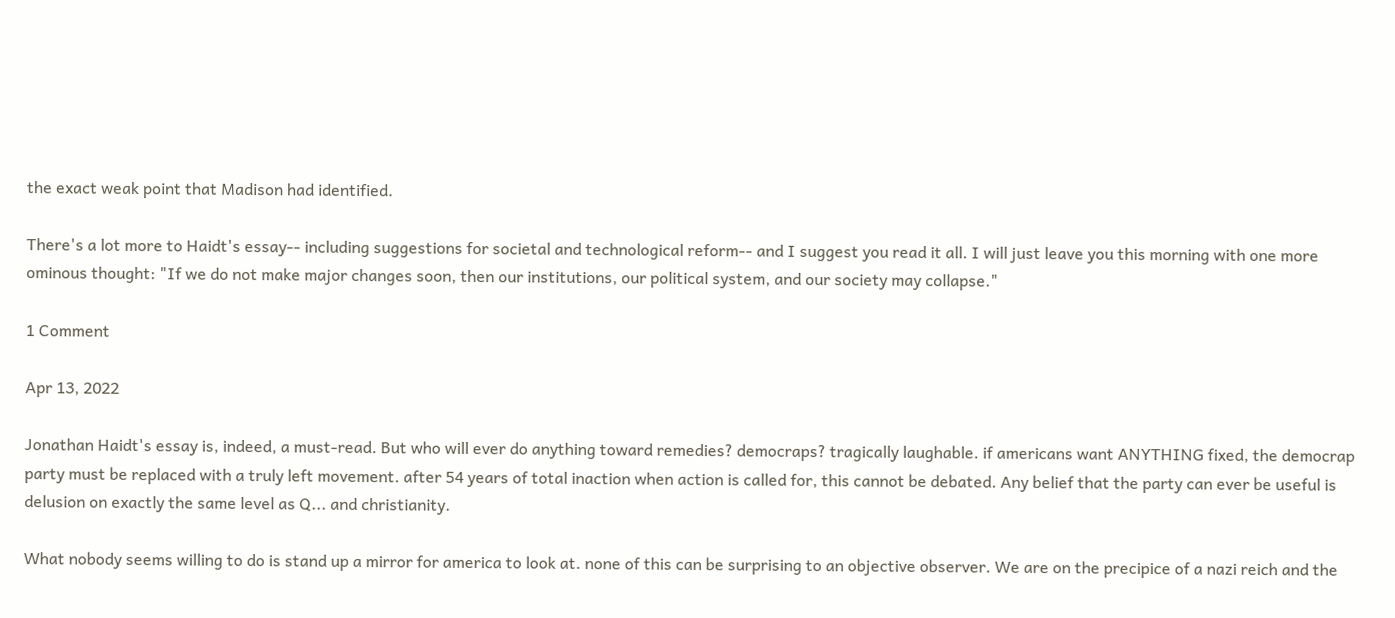the exact weak point that Madison had identified.

There's a lot more to Haidt's essay-- including suggestions for societal and technological reform-- and I suggest you read it all. I will just leave you this morning with one more ominous thought: "If we do not make major changes soon, then our institutions, our political system, and our society may collapse."

1 Comment

Apr 13, 2022

Jonathan Haidt's essay is, indeed, a must-read. But who will ever do anything toward remedies? democraps? tragically laughable. if americans want ANYTHING fixed, the democrap party must be replaced with a truly left movement. after 54 years of total inaction when action is called for, this cannot be debated. Any belief that the party can ever be useful is delusion on exactly the same level as Q... and christianity.

What nobody seems willing to do is stand up a mirror for america to look at. none of this can be surprising to an objective observer. We are on the precipice of a nazi reich and the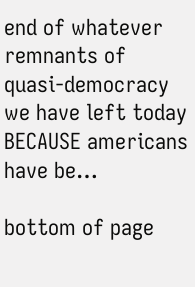end of whatever remnants of quasi-democracy we have left today BECAUSE americans have be…

bottom of page